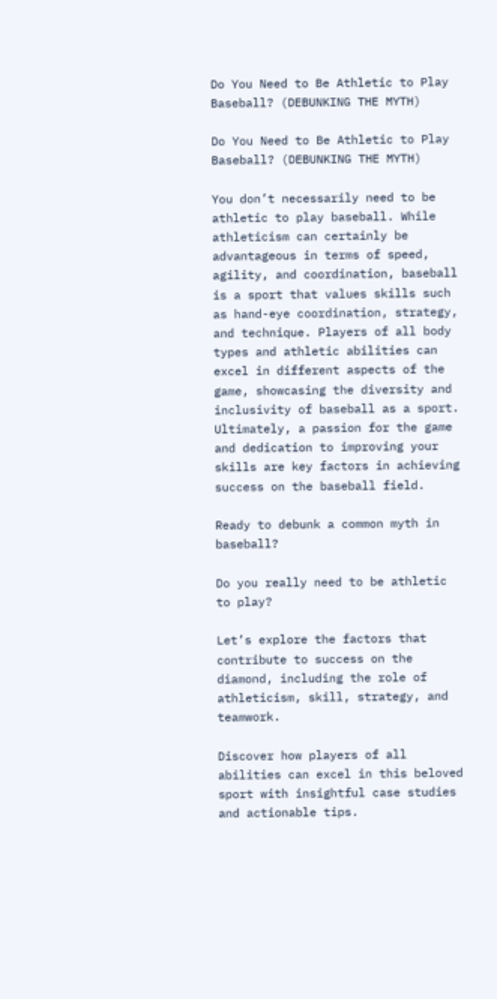Do You Need to Be Athletic to Play Baseball? (DEBUNKING THE MYTH)

Do You Need to Be Athletic to Play Baseball? (DEBUNKING THE MYTH)

You don’t necessarily need to be athletic to play baseball. While athleticism can certainly be advantageous in terms of speed, agility, and coordination, baseball is a sport that values skills such as hand-eye coordination, strategy, and technique. Players of all body types and athletic abilities can excel in different aspects of the game, showcasing the diversity and inclusivity of baseball as a sport. Ultimately, a passion for the game and dedication to improving your skills are key factors in achieving success on the baseball field.

Ready to debunk a common myth in baseball?

Do you really need to be athletic to play?

Let’s explore the factors that contribute to success on the diamond, including the role of athleticism, skill, strategy, and teamwork.

Discover how players of all abilities can excel in this beloved sport with insightful case studies and actionable tips.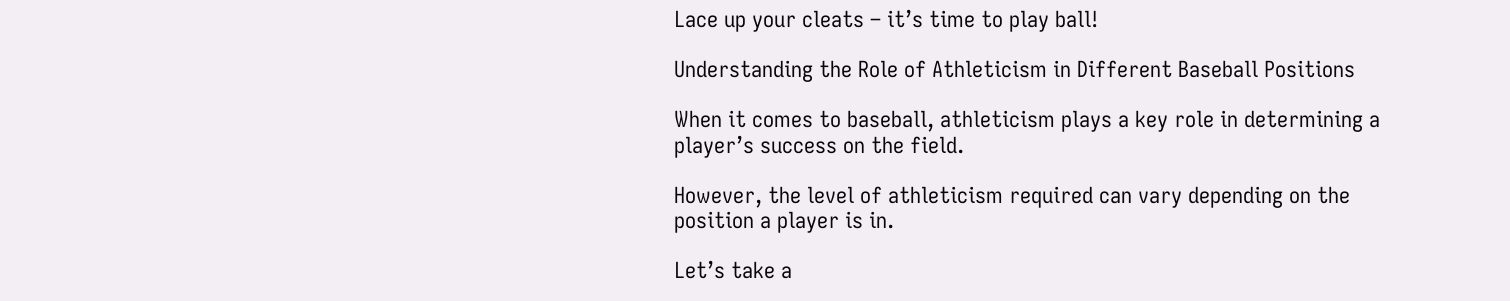Lace up your cleats – it’s time to play ball!

Understanding the Role of Athleticism in Different Baseball Positions

When it comes to baseball, athleticism plays a key role in determining a player’s success on the field.

However, the level of athleticism required can vary depending on the position a player is in.

Let’s take a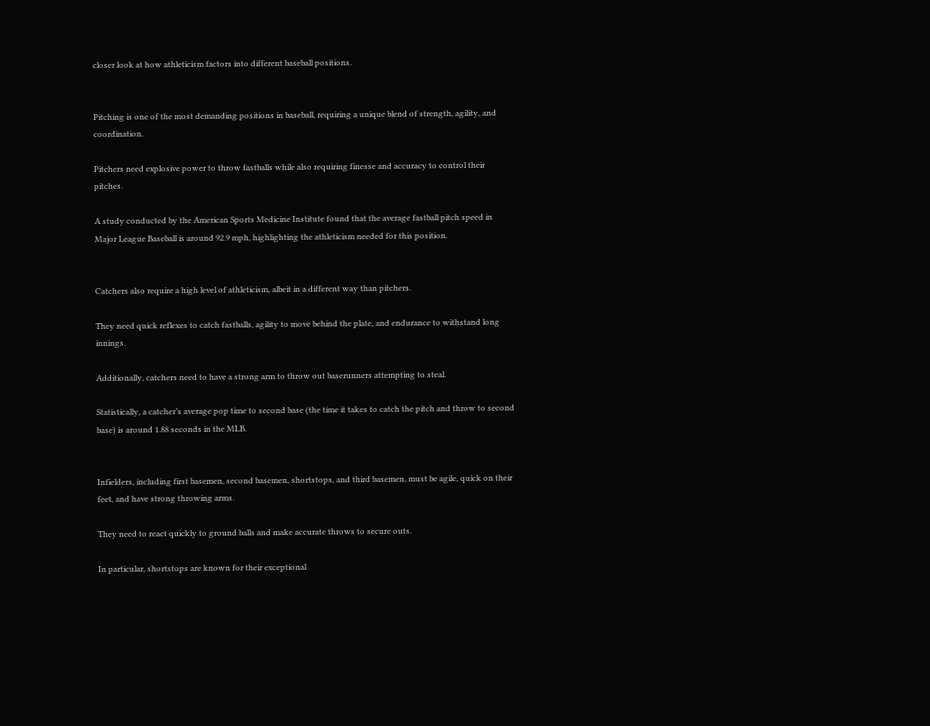closer look at how athleticism factors into different baseball positions.


Pitching is one of the most demanding positions in baseball, requiring a unique blend of strength, agility, and coordination.

Pitchers need explosive power to throw fastballs while also requiring finesse and accuracy to control their pitches.

A study conducted by the American Sports Medicine Institute found that the average fastball pitch speed in Major League Baseball is around 92.9 mph, highlighting the athleticism needed for this position.


Catchers also require a high level of athleticism, albeit in a different way than pitchers.

They need quick reflexes to catch fastballs, agility to move behind the plate, and endurance to withstand long innings.

Additionally, catchers need to have a strong arm to throw out baserunners attempting to steal.

Statistically, a catcher’s average pop time to second base (the time it takes to catch the pitch and throw to second base) is around 1.88 seconds in the MLB.


Infielders, including first basemen, second basemen, shortstops, and third basemen, must be agile, quick on their feet, and have strong throwing arms.

They need to react quickly to ground balls and make accurate throws to secure outs.

In particular, shortstops are known for their exceptional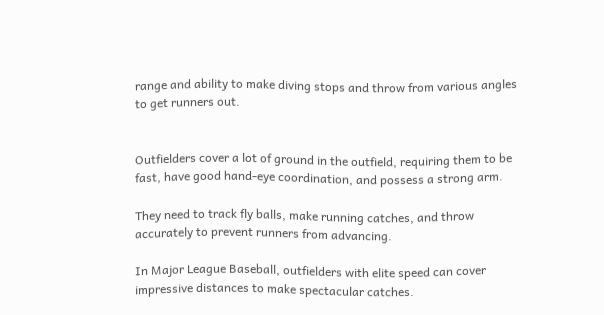range and ability to make diving stops and throw from various angles to get runners out.


Outfielders cover a lot of ground in the outfield, requiring them to be fast, have good hand-eye coordination, and possess a strong arm.

They need to track fly balls, make running catches, and throw accurately to prevent runners from advancing.

In Major League Baseball, outfielders with elite speed can cover impressive distances to make spectacular catches.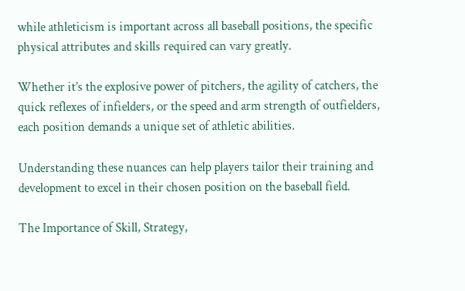while athleticism is important across all baseball positions, the specific physical attributes and skills required can vary greatly.

Whether it’s the explosive power of pitchers, the agility of catchers, the quick reflexes of infielders, or the speed and arm strength of outfielders, each position demands a unique set of athletic abilities.

Understanding these nuances can help players tailor their training and development to excel in their chosen position on the baseball field.

The Importance of Skill, Strategy,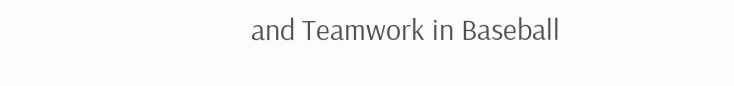and Teamwork in Baseball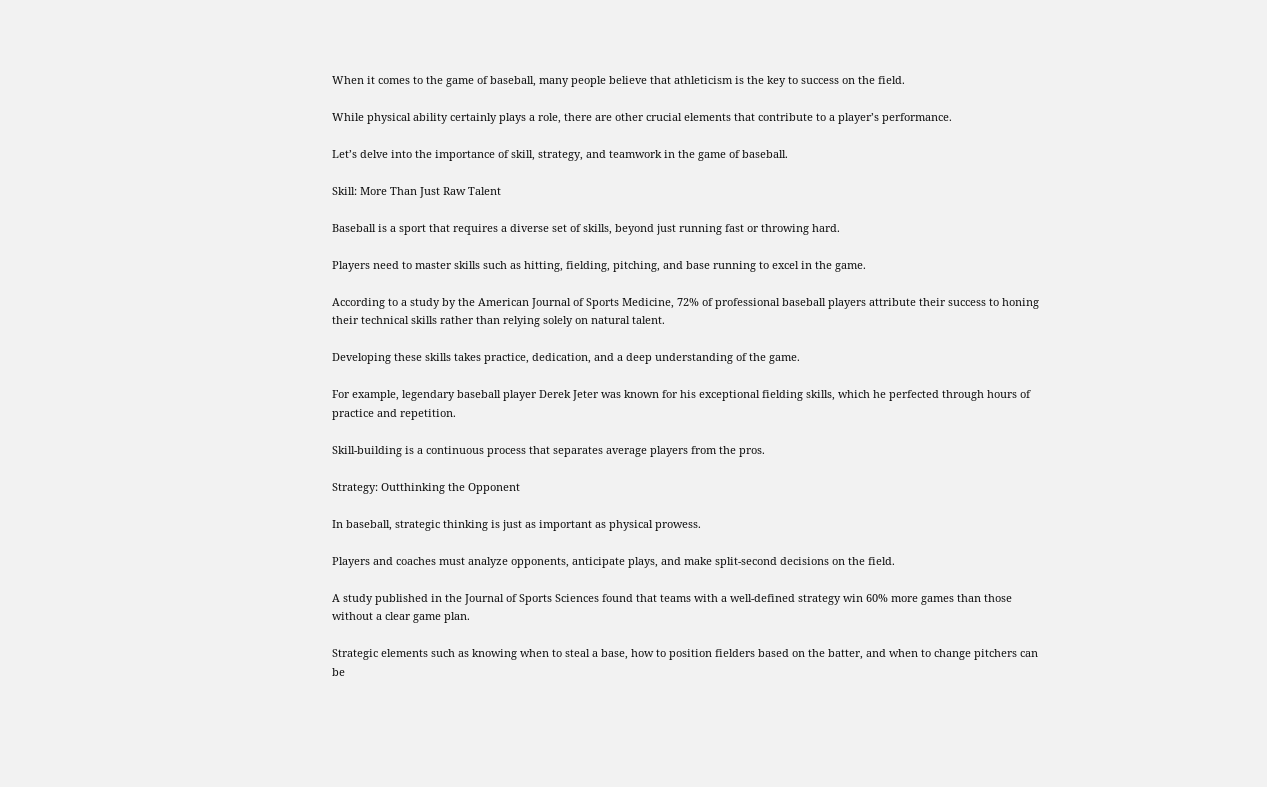When it comes to the game of baseball, many people believe that athleticism is the key to success on the field.

While physical ability certainly plays a role, there are other crucial elements that contribute to a player’s performance.

Let’s delve into the importance of skill, strategy, and teamwork in the game of baseball.

Skill: More Than Just Raw Talent

Baseball is a sport that requires a diverse set of skills, beyond just running fast or throwing hard.

Players need to master skills such as hitting, fielding, pitching, and base running to excel in the game.

According to a study by the American Journal of Sports Medicine, 72% of professional baseball players attribute their success to honing their technical skills rather than relying solely on natural talent.

Developing these skills takes practice, dedication, and a deep understanding of the game.

For example, legendary baseball player Derek Jeter was known for his exceptional fielding skills, which he perfected through hours of practice and repetition.

Skill-building is a continuous process that separates average players from the pros.

Strategy: Outthinking the Opponent

In baseball, strategic thinking is just as important as physical prowess.

Players and coaches must analyze opponents, anticipate plays, and make split-second decisions on the field.

A study published in the Journal of Sports Sciences found that teams with a well-defined strategy win 60% more games than those without a clear game plan.

Strategic elements such as knowing when to steal a base, how to position fielders based on the batter, and when to change pitchers can be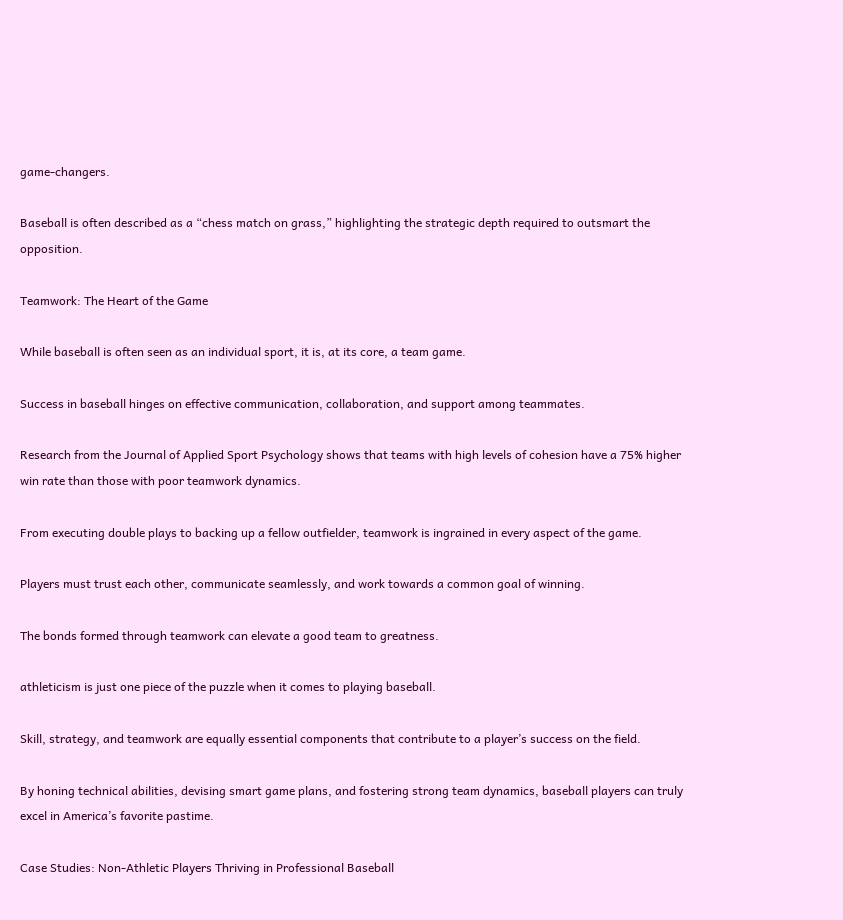game-changers.

Baseball is often described as a “chess match on grass,” highlighting the strategic depth required to outsmart the opposition.

Teamwork: The Heart of the Game

While baseball is often seen as an individual sport, it is, at its core, a team game.

Success in baseball hinges on effective communication, collaboration, and support among teammates.

Research from the Journal of Applied Sport Psychology shows that teams with high levels of cohesion have a 75% higher win rate than those with poor teamwork dynamics.

From executing double plays to backing up a fellow outfielder, teamwork is ingrained in every aspect of the game.

Players must trust each other, communicate seamlessly, and work towards a common goal of winning.

The bonds formed through teamwork can elevate a good team to greatness.

athleticism is just one piece of the puzzle when it comes to playing baseball.

Skill, strategy, and teamwork are equally essential components that contribute to a player’s success on the field.

By honing technical abilities, devising smart game plans, and fostering strong team dynamics, baseball players can truly excel in America’s favorite pastime.

Case Studies: Non-Athletic Players Thriving in Professional Baseball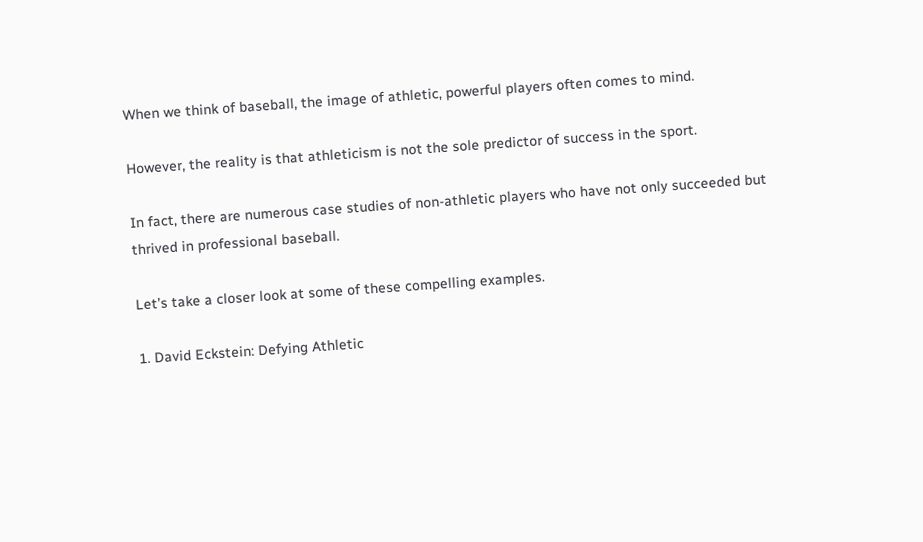When we think of baseball, the image of athletic, powerful players often comes to mind.

However, the reality is that athleticism is not the sole predictor of success in the sport.

In fact, there are numerous case studies of non-athletic players who have not only succeeded but thrived in professional baseball.

Let’s take a closer look at some of these compelling examples.

1. David Eckstein: Defying Athletic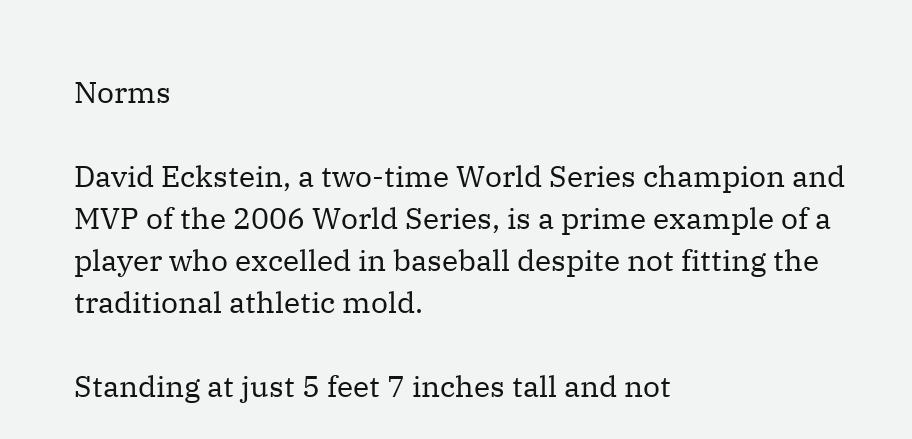Norms

David Eckstein, a two-time World Series champion and MVP of the 2006 World Series, is a prime example of a player who excelled in baseball despite not fitting the traditional athletic mold.

Standing at just 5 feet 7 inches tall and not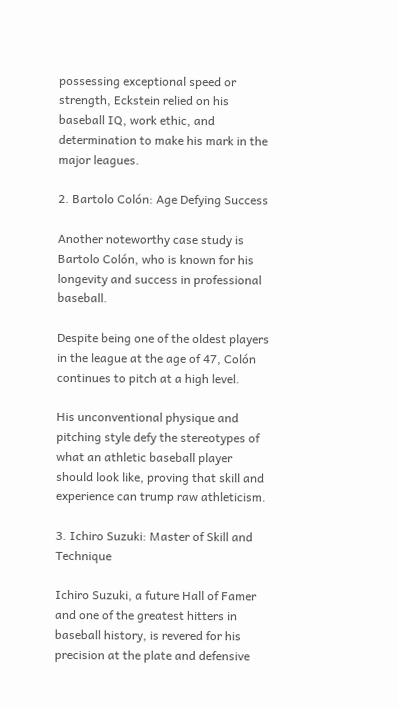possessing exceptional speed or strength, Eckstein relied on his baseball IQ, work ethic, and determination to make his mark in the major leagues.

2. Bartolo Colón: Age Defying Success

Another noteworthy case study is Bartolo Colón, who is known for his longevity and success in professional baseball.

Despite being one of the oldest players in the league at the age of 47, Colón continues to pitch at a high level.

His unconventional physique and pitching style defy the stereotypes of what an athletic baseball player should look like, proving that skill and experience can trump raw athleticism.

3. Ichiro Suzuki: Master of Skill and Technique

Ichiro Suzuki, a future Hall of Famer and one of the greatest hitters in baseball history, is revered for his precision at the plate and defensive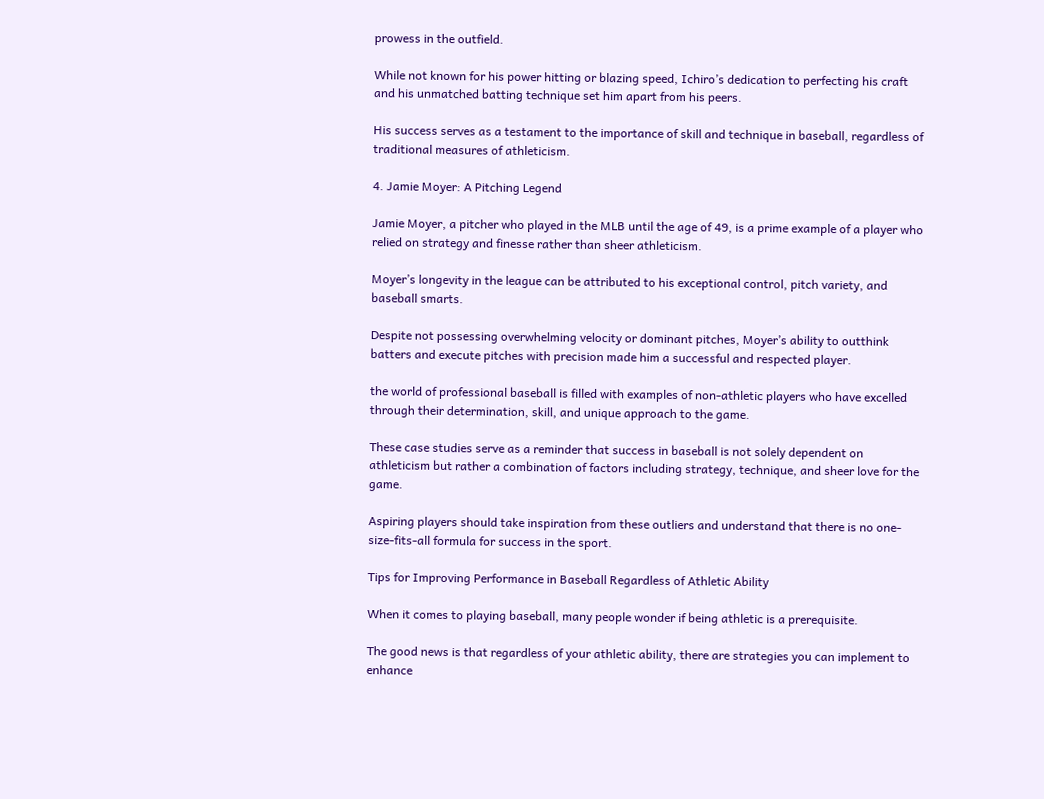prowess in the outfield.

While not known for his power hitting or blazing speed, Ichiro’s dedication to perfecting his craft and his unmatched batting technique set him apart from his peers.

His success serves as a testament to the importance of skill and technique in baseball, regardless of traditional measures of athleticism.

4. Jamie Moyer: A Pitching Legend

Jamie Moyer, a pitcher who played in the MLB until the age of 49, is a prime example of a player who relied on strategy and finesse rather than sheer athleticism.

Moyer’s longevity in the league can be attributed to his exceptional control, pitch variety, and baseball smarts.

Despite not possessing overwhelming velocity or dominant pitches, Moyer’s ability to outthink batters and execute pitches with precision made him a successful and respected player.

the world of professional baseball is filled with examples of non-athletic players who have excelled through their determination, skill, and unique approach to the game.

These case studies serve as a reminder that success in baseball is not solely dependent on athleticism but rather a combination of factors including strategy, technique, and sheer love for the game.

Aspiring players should take inspiration from these outliers and understand that there is no one-size-fits-all formula for success in the sport.

Tips for Improving Performance in Baseball Regardless of Athletic Ability

When it comes to playing baseball, many people wonder if being athletic is a prerequisite.

The good news is that regardless of your athletic ability, there are strategies you can implement to enhance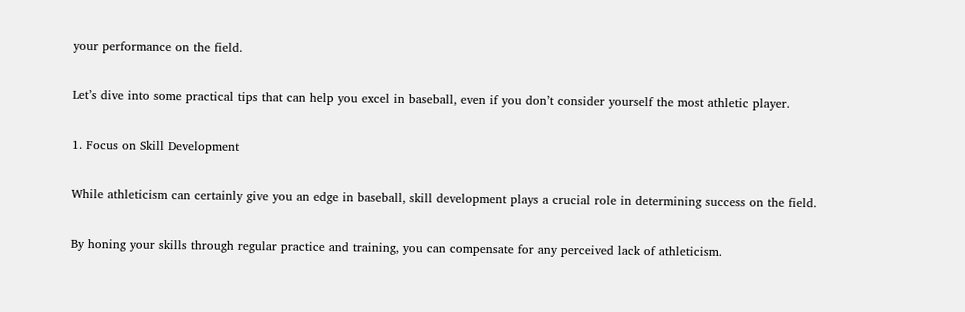your performance on the field.

Let’s dive into some practical tips that can help you excel in baseball, even if you don’t consider yourself the most athletic player.

1. Focus on Skill Development

While athleticism can certainly give you an edge in baseball, skill development plays a crucial role in determining success on the field.

By honing your skills through regular practice and training, you can compensate for any perceived lack of athleticism.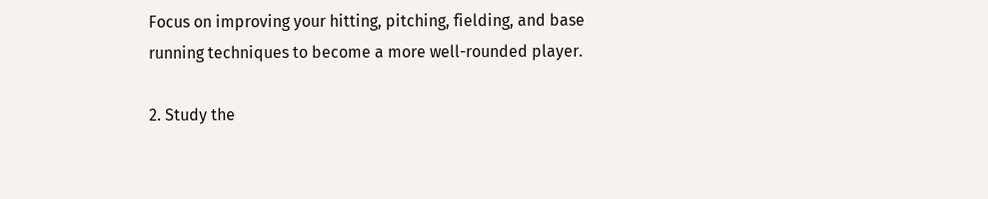Focus on improving your hitting, pitching, fielding, and base running techniques to become a more well-rounded player.

2. Study the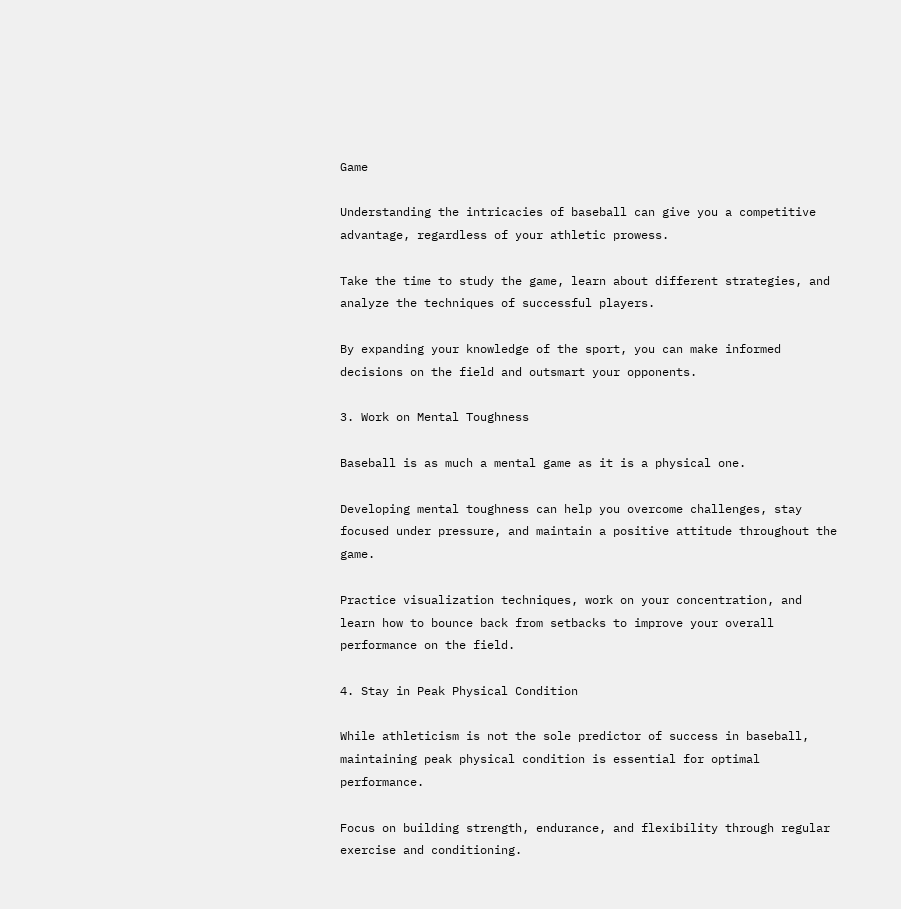Game

Understanding the intricacies of baseball can give you a competitive advantage, regardless of your athletic prowess.

Take the time to study the game, learn about different strategies, and analyze the techniques of successful players.

By expanding your knowledge of the sport, you can make informed decisions on the field and outsmart your opponents.

3. Work on Mental Toughness

Baseball is as much a mental game as it is a physical one.

Developing mental toughness can help you overcome challenges, stay focused under pressure, and maintain a positive attitude throughout the game.

Practice visualization techniques, work on your concentration, and learn how to bounce back from setbacks to improve your overall performance on the field.

4. Stay in Peak Physical Condition

While athleticism is not the sole predictor of success in baseball, maintaining peak physical condition is essential for optimal performance.

Focus on building strength, endurance, and flexibility through regular exercise and conditioning.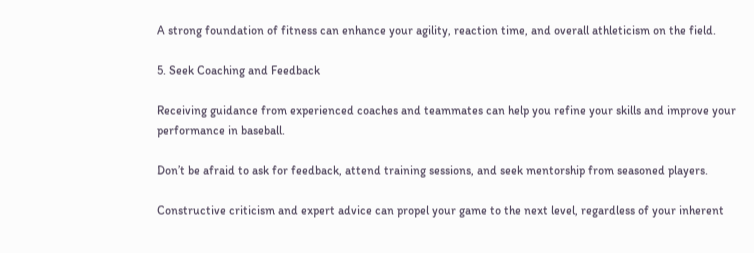A strong foundation of fitness can enhance your agility, reaction time, and overall athleticism on the field.

5. Seek Coaching and Feedback

Receiving guidance from experienced coaches and teammates can help you refine your skills and improve your performance in baseball.

Don’t be afraid to ask for feedback, attend training sessions, and seek mentorship from seasoned players.

Constructive criticism and expert advice can propel your game to the next level, regardless of your inherent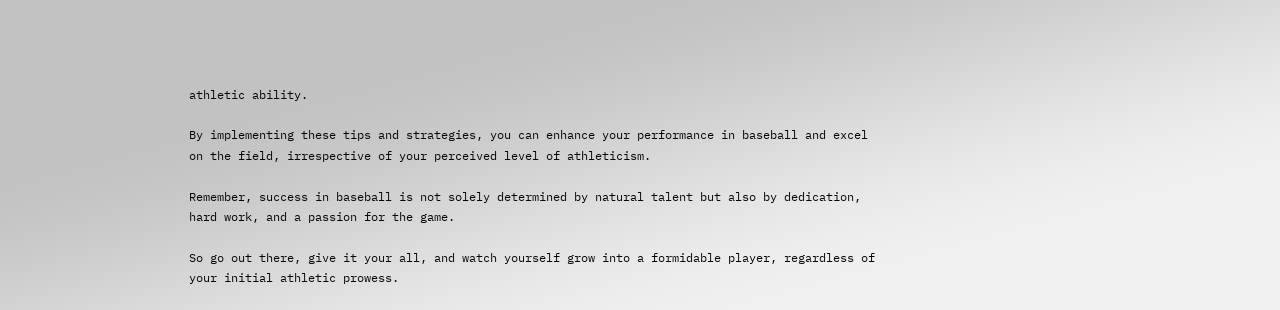athletic ability.

By implementing these tips and strategies, you can enhance your performance in baseball and excel on the field, irrespective of your perceived level of athleticism.

Remember, success in baseball is not solely determined by natural talent but also by dedication, hard work, and a passion for the game.

So go out there, give it your all, and watch yourself grow into a formidable player, regardless of your initial athletic prowess.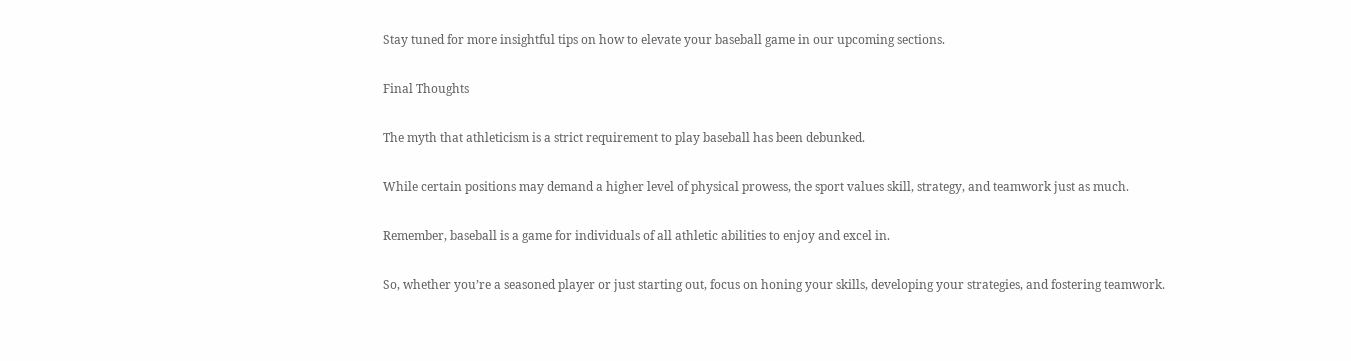Stay tuned for more insightful tips on how to elevate your baseball game in our upcoming sections.

Final Thoughts

The myth that athleticism is a strict requirement to play baseball has been debunked.

While certain positions may demand a higher level of physical prowess, the sport values skill, strategy, and teamwork just as much.

Remember, baseball is a game for individuals of all athletic abilities to enjoy and excel in.

So, whether you’re a seasoned player or just starting out, focus on honing your skills, developing your strategies, and fostering teamwork.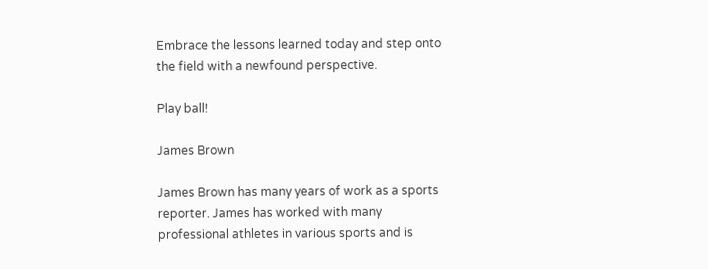Embrace the lessons learned today and step onto the field with a newfound perspective.

Play ball!

James Brown

James Brown has many years of work as a sports reporter. James has worked with many professional athletes in various sports and is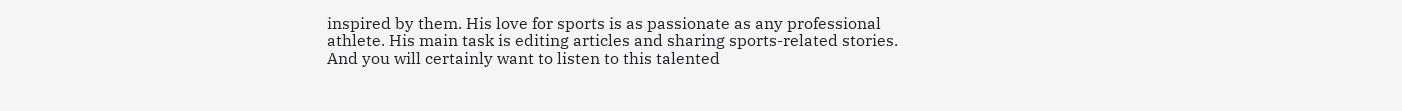inspired by them. His love for sports is as passionate as any professional athlete. His main task is editing articles and sharing sports-related stories. And you will certainly want to listen to this talented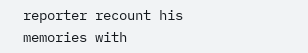reporter recount his memories with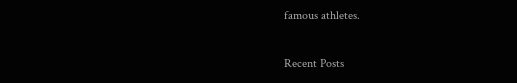famous athletes.

Recent Posts